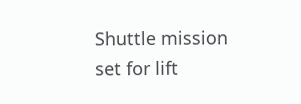Shuttle mission set for lift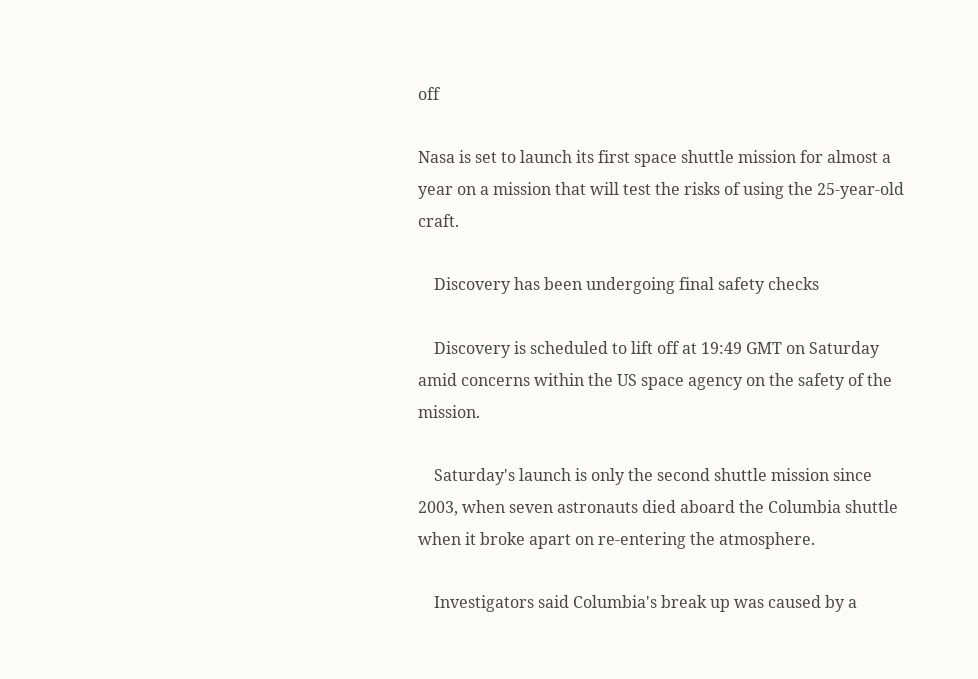off

Nasa is set to launch its first space shuttle mission for almost a year on a mission that will test the risks of using the 25-year-old craft.

    Discovery has been undergoing final safety checks

    Discovery is scheduled to lift off at 19:49 GMT on Saturday amid concerns within the US space agency on the safety of the mission.

    Saturday's launch is only the second shuttle mission since 2003, when seven astronauts died aboard the Columbia shuttle when it broke apart on re-entering the atmosphere.

    Investigators said Columbia's break up was caused by a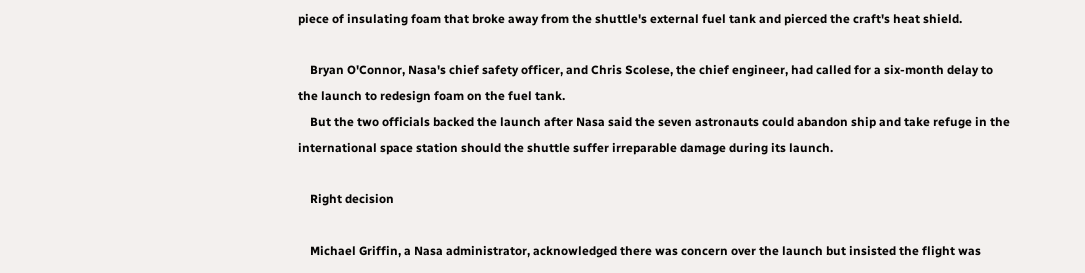piece of insulating foam that broke away from the shuttle's external fuel tank and pierced the craft's heat shield.

    Bryan O'Connor, Nasa's chief safety officer, and Chris Scolese, the chief engineer, had called for a six-month delay to the launch to redesign foam on the fuel tank.
    But the two officials backed the launch after Nasa said the seven astronauts could abandon ship and take refuge in the international space station should the shuttle suffer irreparable damage during its launch.

    Right decision

    Michael Griffin, a Nasa administrator, acknowledged there was concern over the launch but insisted the flight was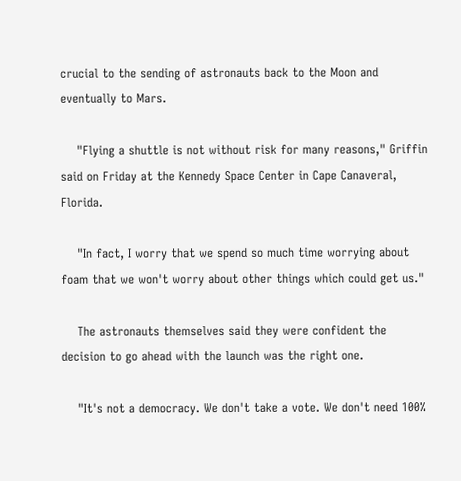crucial to the sending of astronauts back to the Moon and eventually to Mars.

    "Flying a shuttle is not without risk for many reasons," Griffin said on Friday at the Kennedy Space Center in Cape Canaveral, Florida.

    "In fact, I worry that we spend so much time worrying about foam that we won't worry about other things which could get us."

    The astronauts themselves said they were confident the decision to go ahead with the launch was the right one.

    "It's not a democracy. We don't take a vote. We don't need 100%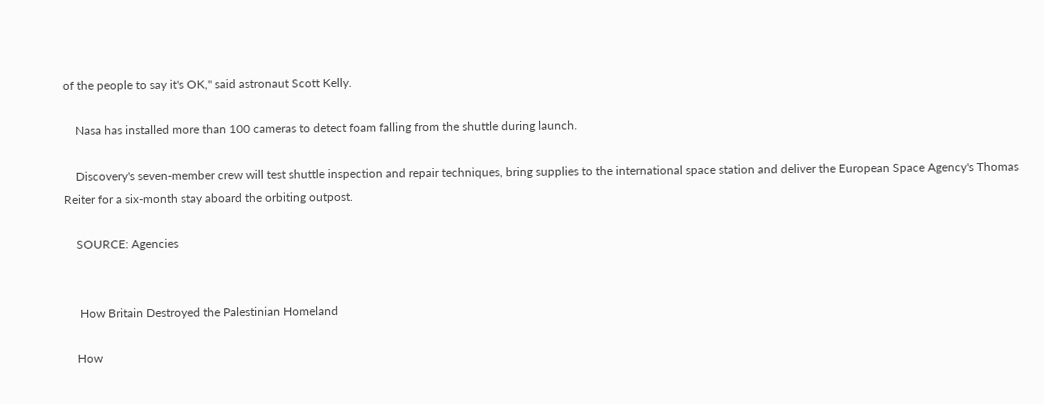of the people to say it's OK," said astronaut Scott Kelly.

    Nasa has installed more than 100 cameras to detect foam falling from the shuttle during launch.

    Discovery's seven-member crew will test shuttle inspection and repair techniques, bring supplies to the international space station and deliver the European Space Agency's Thomas Reiter for a six-month stay aboard the orbiting outpost.

    SOURCE: Agencies


     How Britain Destroyed the Palestinian Homeland

    How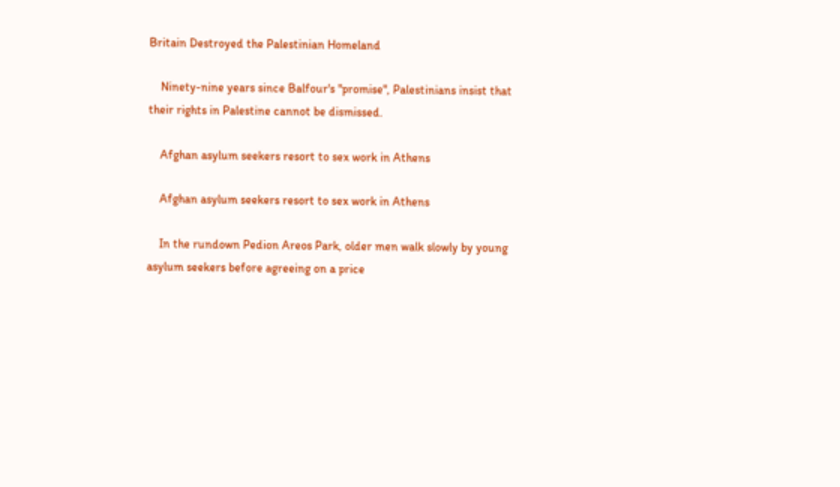Britain Destroyed the Palestinian Homeland

    Ninety-nine years since Balfour's "promise", Palestinians insist that their rights in Palestine cannot be dismissed.

    Afghan asylum seekers resort to sex work in Athens

    Afghan asylum seekers resort to sex work in Athens

    In the rundown Pedion Areos Park, older men walk slowly by young asylum seekers before agreeing on a price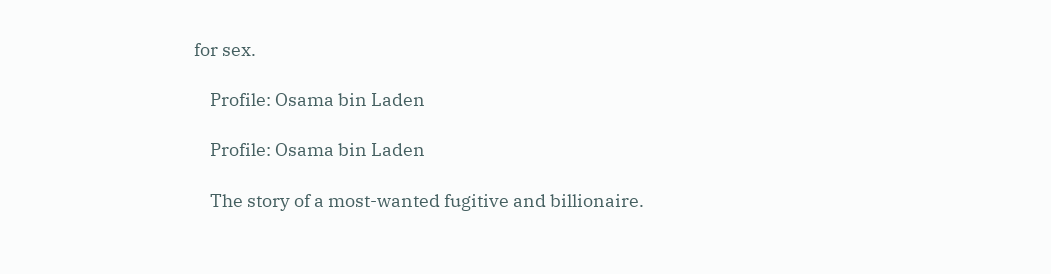for sex.

    Profile: Osama bin Laden

    Profile: Osama bin Laden

    The story of a most-wanted fugitive and billionaire.